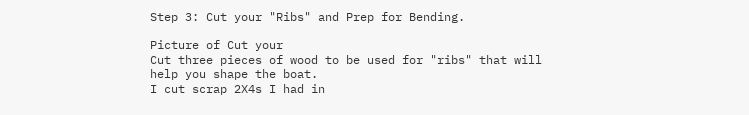Step 3: Cut your "Ribs" and Prep for Bending.

Picture of Cut your
Cut three pieces of wood to be used for "ribs" that will help you shape the boat.
I cut scrap 2X4s I had in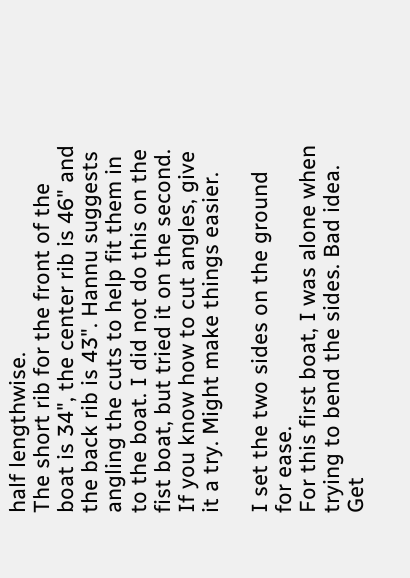half lengthwise.
The short rib for the front of the boat is 34", the center rib is 46" and the back rib is 43". Hannu suggests angling the cuts to help fit them in to the boat. I did not do this on the fist boat, but tried it on the second. If you know how to cut angles, give it a try. Might make things easier.

I set the two sides on the ground for ease.
For this first boat, I was alone when trying to bend the sides. Bad idea. Get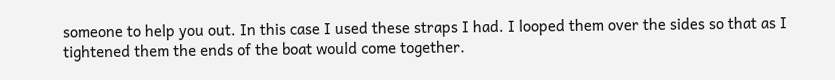someone to help you out. In this case I used these straps I had. I looped them over the sides so that as I tightened them the ends of the boat would come together.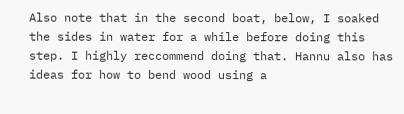Also note that in the second boat, below, I soaked the sides in water for a while before doing this step. I highly reccommend doing that. Hannu also has ideas for how to bend wood using a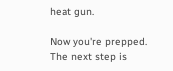heat gun.

Now you're prepped. The next step is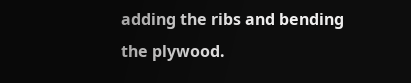adding the ribs and bending the plywood.